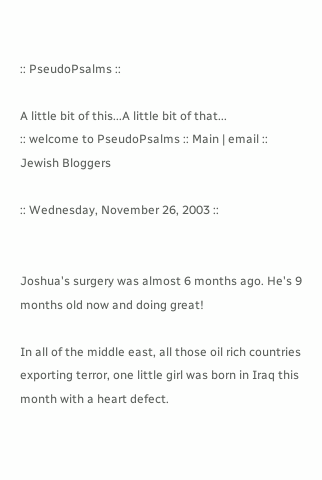:: PseudoPsalms ::

A little bit of this...A little bit of that...
:: welcome to PseudoPsalms :: Main | email ::
Jewish Bloggers

:: Wednesday, November 26, 2003 ::


Joshua's surgery was almost 6 months ago. He's 9 months old now and doing great!

In all of the middle east, all those oil rich countries exporting terror, one little girl was born in Iraq this month with a heart defect.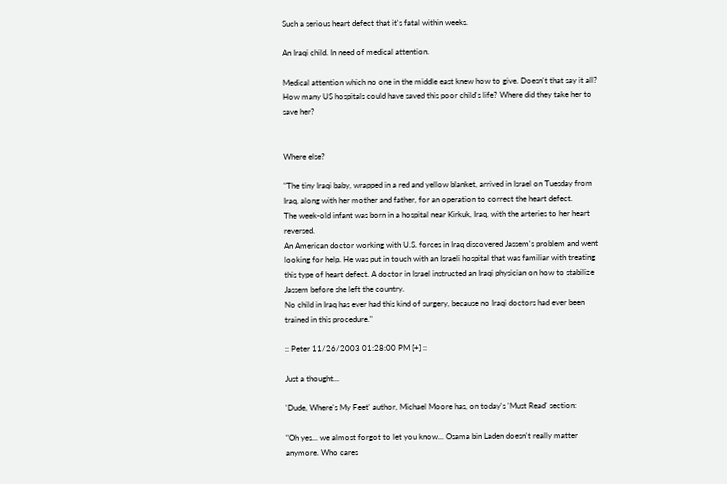Such a serious heart defect that it's fatal within weeks.

An Iraqi child. In need of medical attention.

Medical attention which no one in the middle east knew how to give. Doesn't that say it all? How many US hospitals could have saved this poor child's life? Where did they take her to save her?


Where else?

"The tiny Iraqi baby, wrapped in a red and yellow blanket, arrived in Israel on Tuesday from Iraq, along with her mother and father, for an operation to correct the heart defect.
The week-old infant was born in a hospital near Kirkuk, Iraq, with the arteries to her heart reversed.
An American doctor working with U.S. forces in Iraq discovered Jassem's problem and went looking for help. He was put in touch with an Israeli hospital that was familiar with treating this type of heart defect. A doctor in Israel instructed an Iraqi physician on how to stabilize Jassem before she left the country.
No child in Iraq has ever had this kind of surgery, because no Iraqi doctors had ever been trained in this procedure."

:: Peter 11/26/2003 01:28:00 PM [+] ::

Just a thought...

'Dude, Where's My Feet' author, Michael Moore has, on today's 'Must Read' section:

"Oh yes... we almost forgot to let you know... Osama bin Laden doesn't really matter anymore. Who cares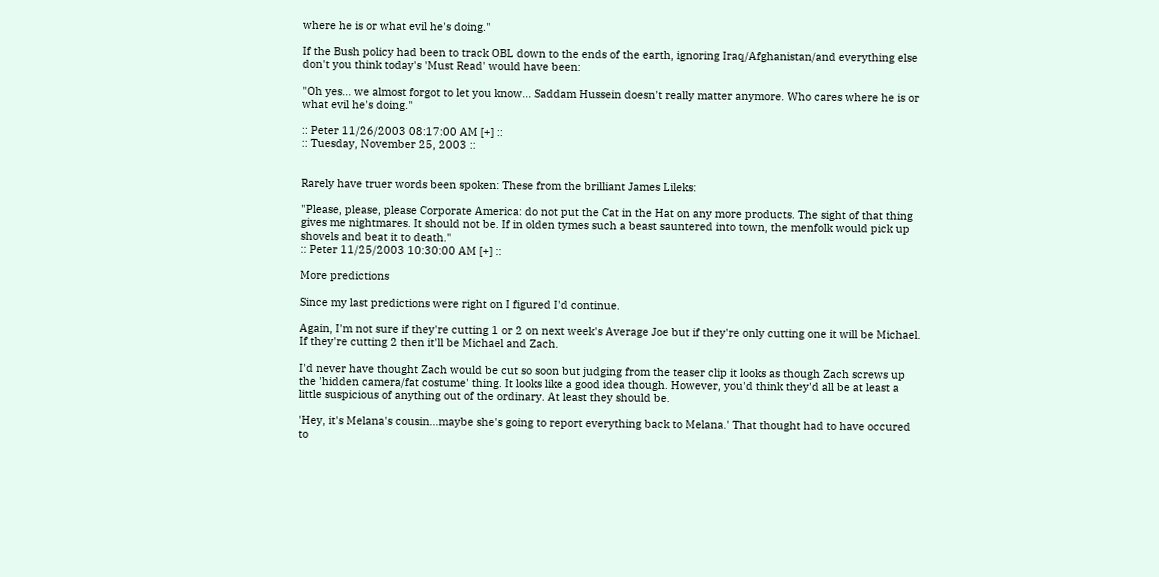where he is or what evil he's doing."

If the Bush policy had been to track OBL down to the ends of the earth, ignoring Iraq/Afghanistan/and everything else don't you think today's 'Must Read' would have been:

"Oh yes... we almost forgot to let you know... Saddam Hussein doesn't really matter anymore. Who cares where he is or what evil he's doing."

:: Peter 11/26/2003 08:17:00 AM [+] ::
:: Tuesday, November 25, 2003 ::


Rarely have truer words been spoken: These from the brilliant James Lileks:

"Please, please, please Corporate America: do not put the Cat in the Hat on any more products. The sight of that thing gives me nightmares. It should not be. If in olden tymes such a beast sauntered into town, the menfolk would pick up shovels and beat it to death."
:: Peter 11/25/2003 10:30:00 AM [+] ::

More predictions

Since my last predictions were right on I figured I'd continue.

Again, I'm not sure if they're cutting 1 or 2 on next week's Average Joe but if they're only cutting one it will be Michael. If they're cutting 2 then it'll be Michael and Zach.

I'd never have thought Zach would be cut so soon but judging from the teaser clip it looks as though Zach screws up the 'hidden camera/fat costume' thing. It looks like a good idea though. However, you'd think they'd all be at least a little suspicious of anything out of the ordinary. At least they should be.

'Hey, it's Melana's cousin...maybe she's going to report everything back to Melana.' That thought had to have occured to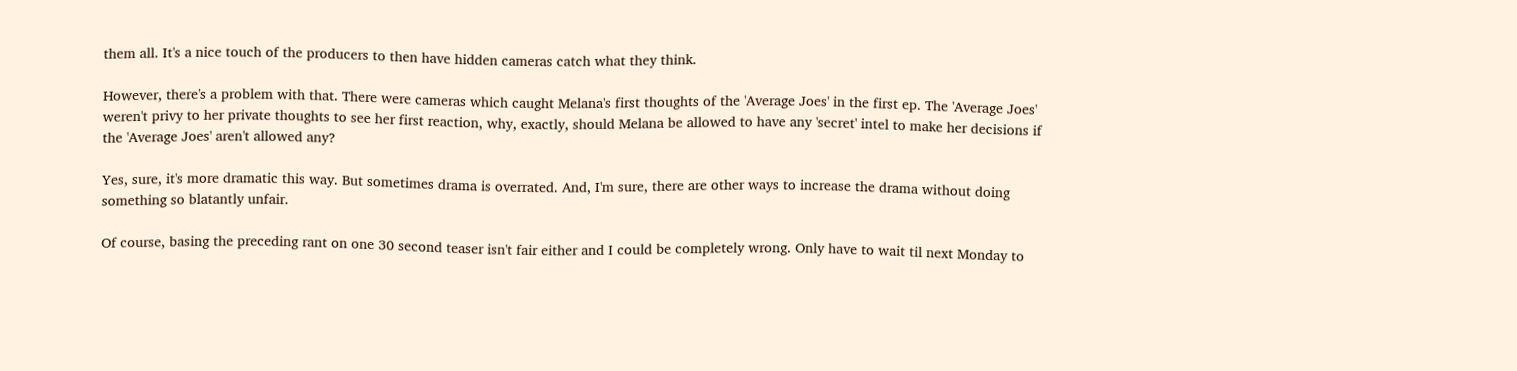them all. It's a nice touch of the producers to then have hidden cameras catch what they think.

However, there's a problem with that. There were cameras which caught Melana's first thoughts of the 'Average Joes' in the first ep. The 'Average Joes' weren't privy to her private thoughts to see her first reaction, why, exactly, should Melana be allowed to have any 'secret' intel to make her decisions if the 'Average Joes' aren't allowed any?

Yes, sure, it's more dramatic this way. But sometimes drama is overrated. And, I'm sure, there are other ways to increase the drama without doing something so blatantly unfair.

Of course, basing the preceding rant on one 30 second teaser isn't fair either and I could be completely wrong. Only have to wait til next Monday to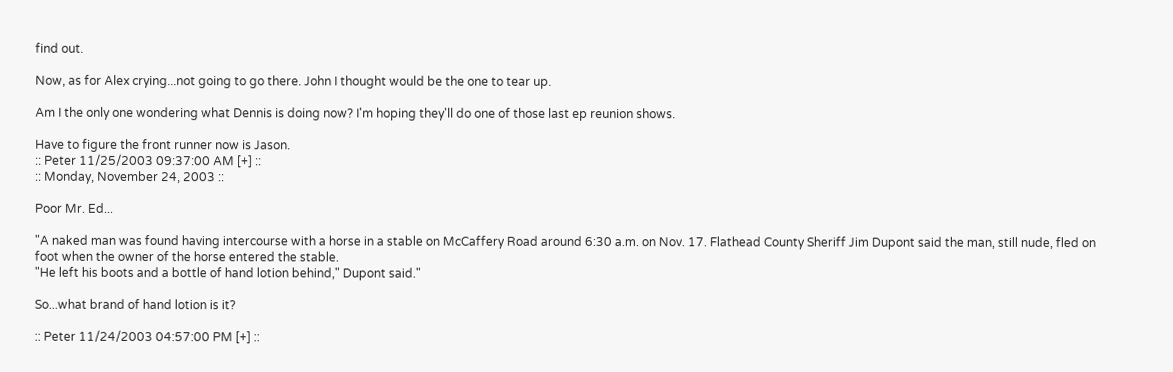find out.

Now, as for Alex crying...not going to go there. John I thought would be the one to tear up.

Am I the only one wondering what Dennis is doing now? I'm hoping they'll do one of those last ep reunion shows.

Have to figure the front runner now is Jason.
:: Peter 11/25/2003 09:37:00 AM [+] ::
:: Monday, November 24, 2003 ::

Poor Mr. Ed...

"A naked man was found having intercourse with a horse in a stable on McCaffery Road around 6:30 a.m. on Nov. 17. Flathead County Sheriff Jim Dupont said the man, still nude, fled on foot when the owner of the horse entered the stable.
"He left his boots and a bottle of hand lotion behind," Dupont said."

So...what brand of hand lotion is it?

:: Peter 11/24/2003 04:57:00 PM [+] ::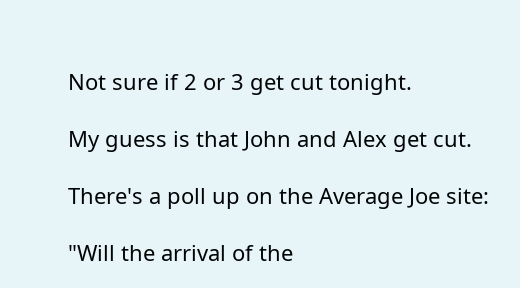Not sure if 2 or 3 get cut tonight.

My guess is that John and Alex get cut.

There's a poll up on the Average Joe site:

"Will the arrival of the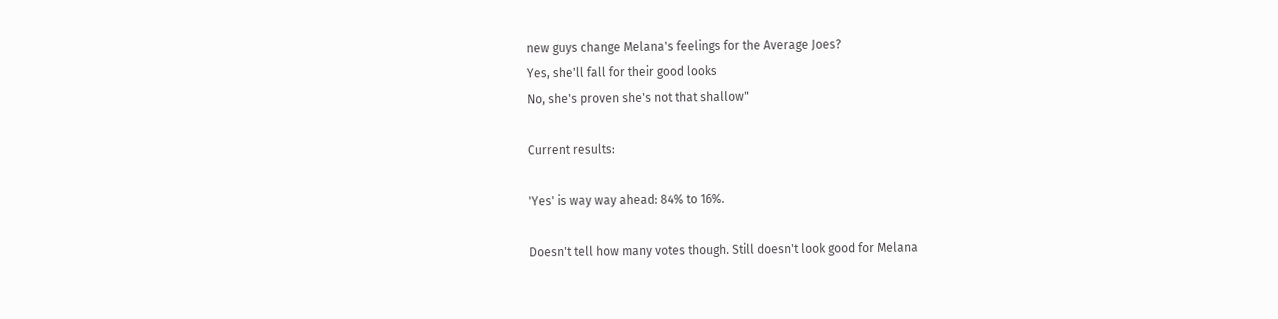new guys change Melana's feelings for the Average Joes?
Yes, she'll fall for their good looks
No, she's proven she's not that shallow"

Current results:

'Yes' is way way ahead: 84% to 16%.

Doesn't tell how many votes though. Still doesn't look good for Melana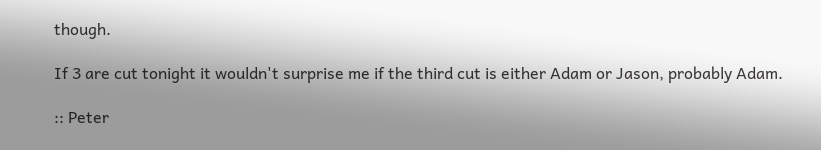though.

If 3 are cut tonight it wouldn't surprise me if the third cut is either Adam or Jason, probably Adam.

:: Peter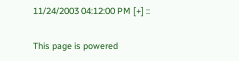11/24/2003 04:12:00 PM [+] ::

This page is powered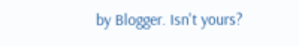by Blogger. Isn't yours?